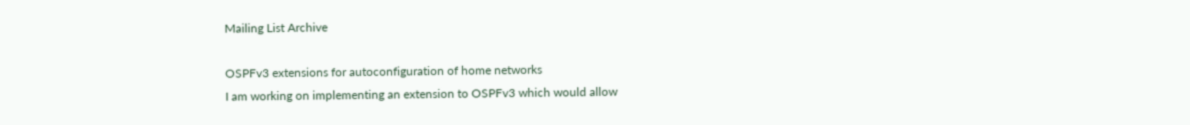Mailing List Archive

OSPFv3 extensions for autoconfiguration of home networks
I am working on implementing an extension to OSPFv3 which would allow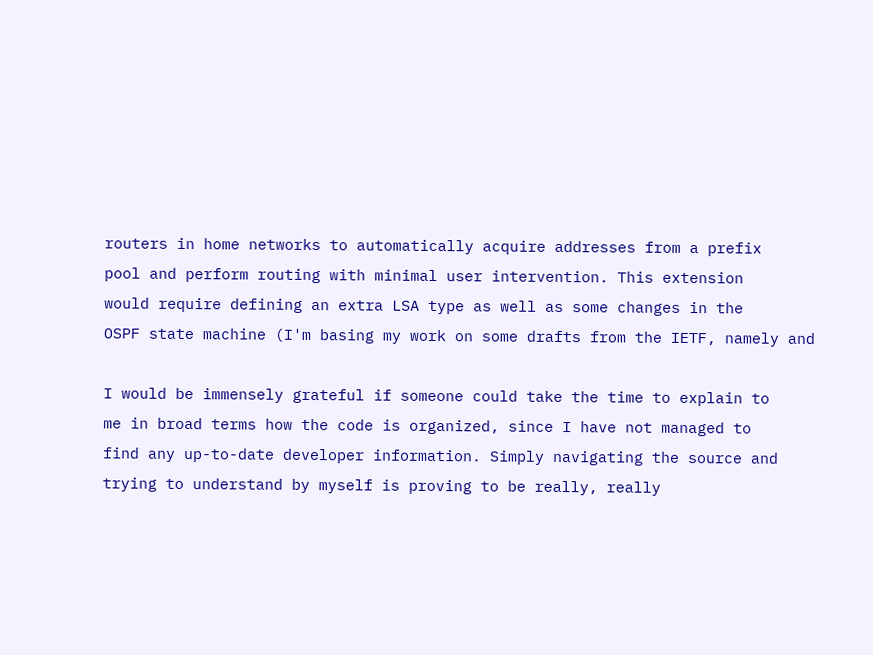routers in home networks to automatically acquire addresses from a prefix
pool and perform routing with minimal user intervention. This extension
would require defining an extra LSA type as well as some changes in the
OSPF state machine (I'm basing my work on some drafts from the IETF, namely and

I would be immensely grateful if someone could take the time to explain to
me in broad terms how the code is organized, since I have not managed to
find any up-to-date developer information. Simply navigating the source and
trying to understand by myself is proving to be really, really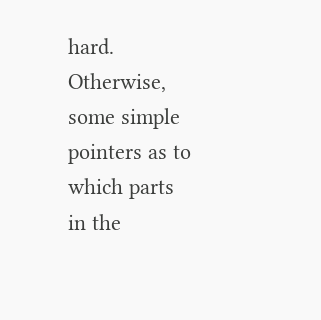hard.
Otherwise, some simple pointers as to which parts in the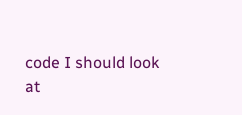code I should look
at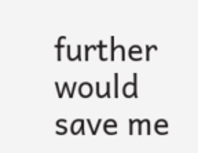further would save me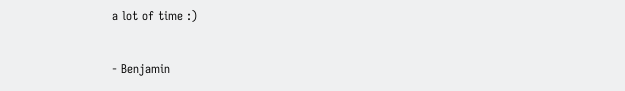a lot of time :)

- Benjamin